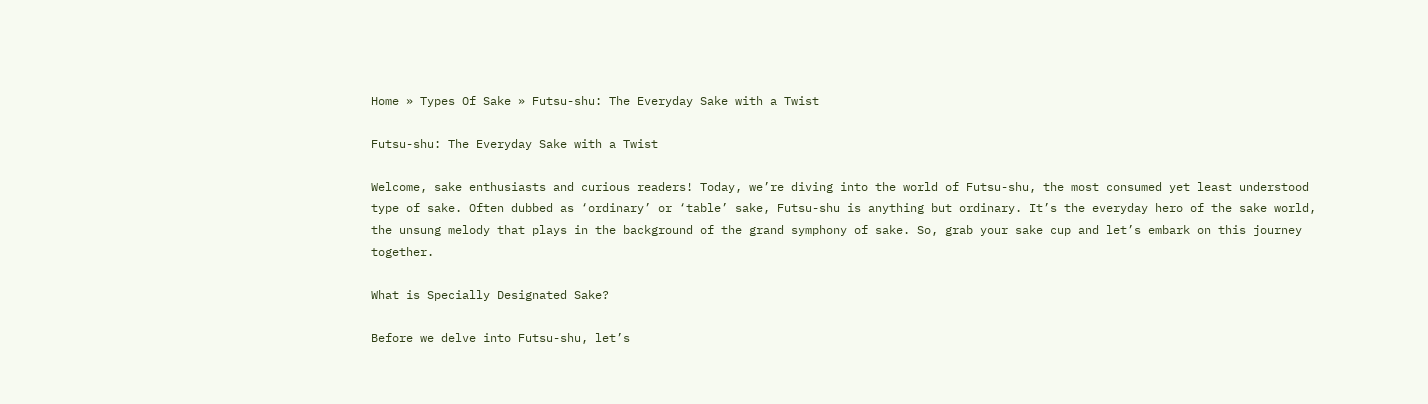Home » Types Of Sake » Futsu-shu: The Everyday Sake with a Twist

Futsu-shu: The Everyday Sake with a Twist

Welcome, sake enthusiasts and curious readers! Today, we’re diving into the world of Futsu-shu, the most consumed yet least understood type of sake. Often dubbed as ‘ordinary’ or ‘table’ sake, Futsu-shu is anything but ordinary. It’s the everyday hero of the sake world, the unsung melody that plays in the background of the grand symphony of sake. So, grab your sake cup and let’s embark on this journey together.

What is Specially Designated Sake?

Before we delve into Futsu-shu, let’s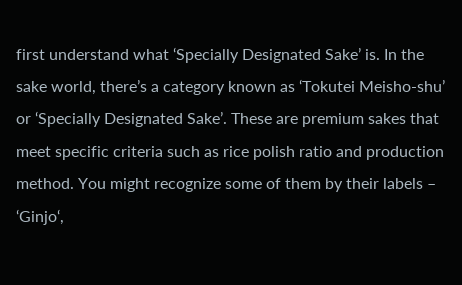first understand what ‘Specially Designated Sake’ is. In the sake world, there’s a category known as ‘Tokutei Meisho-shu’ or ‘Specially Designated Sake’. These are premium sakes that meet specific criteria such as rice polish ratio and production method. You might recognize some of them by their labels – ‘Ginjo‘,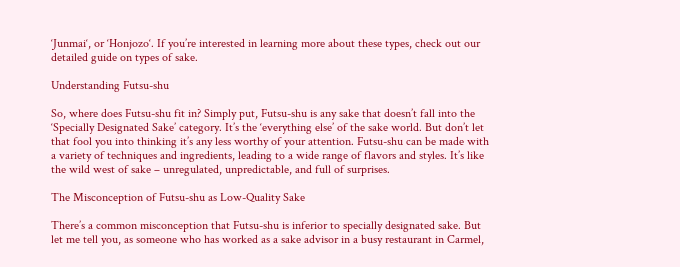‘Junmai‘, or ‘Honjozo‘. If you’re interested in learning more about these types, check out our detailed guide on types of sake.

Understanding Futsu-shu

So, where does Futsu-shu fit in? Simply put, Futsu-shu is any sake that doesn’t fall into the ‘Specially Designated Sake’ category. It’s the ‘everything else’ of the sake world. But don’t let that fool you into thinking it’s any less worthy of your attention. Futsu-shu can be made with a variety of techniques and ingredients, leading to a wide range of flavors and styles. It’s like the wild west of sake – unregulated, unpredictable, and full of surprises.

The Misconception of Futsu-shu as Low-Quality Sake

There’s a common misconception that Futsu-shu is inferior to specially designated sake. But let me tell you, as someone who has worked as a sake advisor in a busy restaurant in Carmel,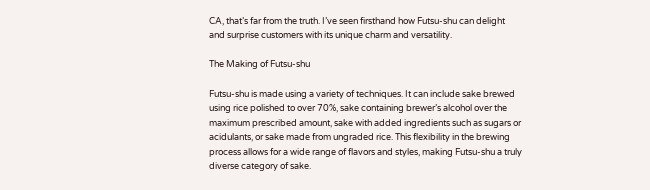CA, that’s far from the truth. I’ve seen firsthand how Futsu-shu can delight and surprise customers with its unique charm and versatility.

The Making of Futsu-shu

Futsu-shu is made using a variety of techniques. It can include sake brewed using rice polished to over 70%, sake containing brewer’s alcohol over the maximum prescribed amount, sake with added ingredients such as sugars or acidulants, or sake made from ungraded rice. This flexibility in the brewing process allows for a wide range of flavors and styles, making Futsu-shu a truly diverse category of sake.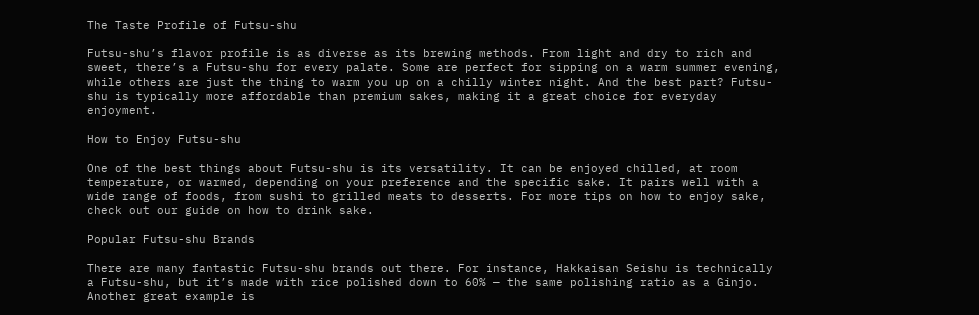The Taste Profile of Futsu-shu

Futsu-shu’s flavor profile is as diverse as its brewing methods. From light and dry to rich and sweet, there’s a Futsu-shu for every palate. Some are perfect for sipping on a warm summer evening, while others are just the thing to warm you up on a chilly winter night. And the best part? Futsu-shu is typically more affordable than premium sakes, making it a great choice for everyday enjoyment.

How to Enjoy Futsu-shu

One of the best things about Futsu-shu is its versatility. It can be enjoyed chilled, at room temperature, or warmed, depending on your preference and the specific sake. It pairs well with a wide range of foods, from sushi to grilled meats to desserts. For more tips on how to enjoy sake, check out our guide on how to drink sake.

Popular Futsu-shu Brands

There are many fantastic Futsu-shu brands out there. For instance, Hakkaisan Seishu is technically a Futsu-shu, but it’s made with rice polished down to 60% — the same polishing ratio as a Ginjo. Another great example is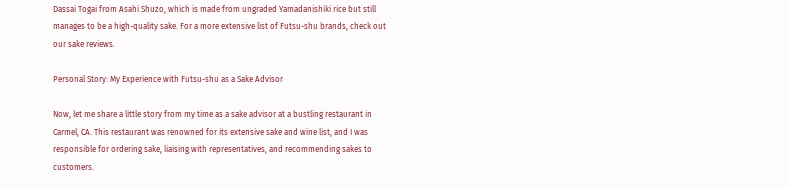Dassai Togai from Asahi Shuzo, which is made from ungraded Yamadanishiki rice but still manages to be a high-quality sake. For a more extensive list of Futsu-shu brands, check out our sake reviews.

Personal Story: My Experience with Futsu-shu as a Sake Advisor

Now, let me share a little story from my time as a sake advisor at a bustling restaurant in Carmel, CA. This restaurant was renowned for its extensive sake and wine list, and I was responsible for ordering sake, liaising with representatives, and recommending sakes to customers.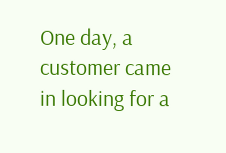One day, a customer came in looking for a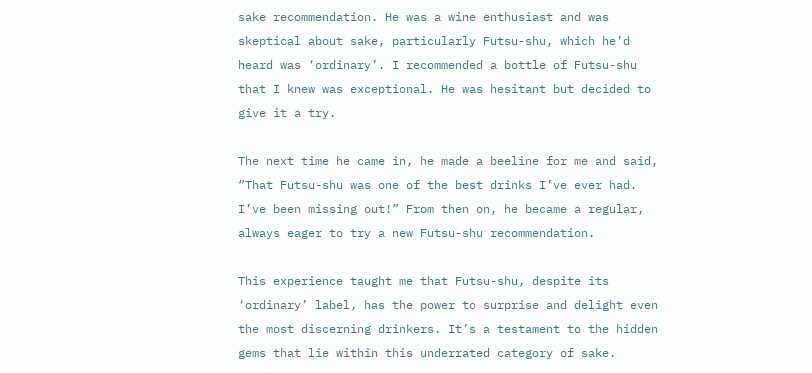sake recommendation. He was a wine enthusiast and was skeptical about sake, particularly Futsu-shu, which he’d heard was ‘ordinary’. I recommended a bottle of Futsu-shu that I knew was exceptional. He was hesitant but decided to give it a try.

The next time he came in, he made a beeline for me and said, “That Futsu-shu was one of the best drinks I’ve ever had. I’ve been missing out!” From then on, he became a regular, always eager to try a new Futsu-shu recommendation.

This experience taught me that Futsu-shu, despite its ‘ordinary’ label, has the power to surprise and delight even the most discerning drinkers. It’s a testament to the hidden gems that lie within this underrated category of sake.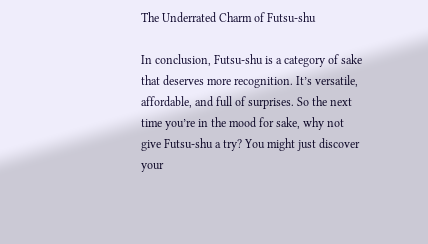The Underrated Charm of Futsu-shu

In conclusion, Futsu-shu is a category of sake that deserves more recognition. It’s versatile, affordable, and full of surprises. So the next time you’re in the mood for sake, why not give Futsu-shu a try? You might just discover your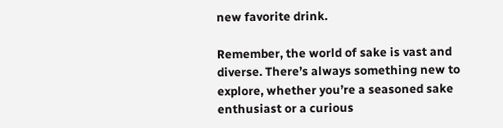new favorite drink.

Remember, the world of sake is vast and diverse. There’s always something new to explore, whether you’re a seasoned sake enthusiast or a curious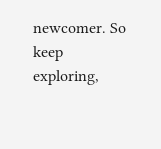newcomer. So keep exploring,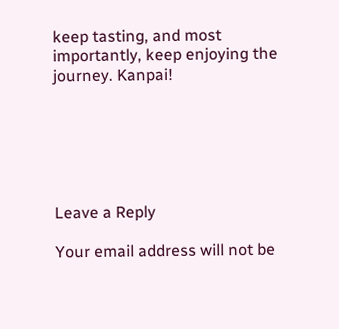keep tasting, and most importantly, keep enjoying the journey. Kanpai!






Leave a Reply

Your email address will not be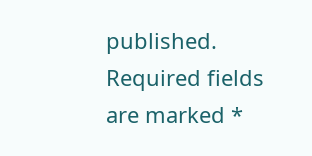published. Required fields are marked *